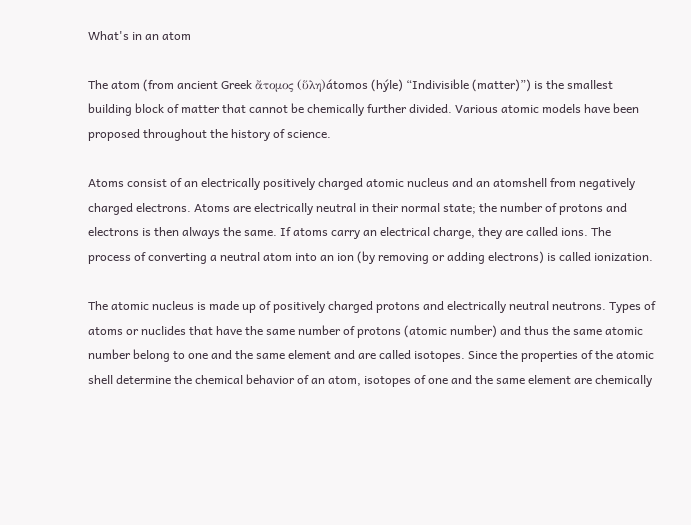What's in an atom

The atom (from ancient Greek ἄτομος (ὕλη)átomos (hýle) “Indivisible (matter)”) is the smallest building block of matter that cannot be chemically further divided. Various atomic models have been proposed throughout the history of science.

Atoms consist of an electrically positively charged atomic nucleus and an atomshell from negatively charged electrons. Atoms are electrically neutral in their normal state; the number of protons and electrons is then always the same. If atoms carry an electrical charge, they are called ions. The process of converting a neutral atom into an ion (by removing or adding electrons) is called ionization.

The atomic nucleus is made up of positively charged protons and electrically neutral neutrons. Types of atoms or nuclides that have the same number of protons (atomic number) and thus the same atomic number belong to one and the same element and are called isotopes. Since the properties of the atomic shell determine the chemical behavior of an atom, isotopes of one and the same element are chemically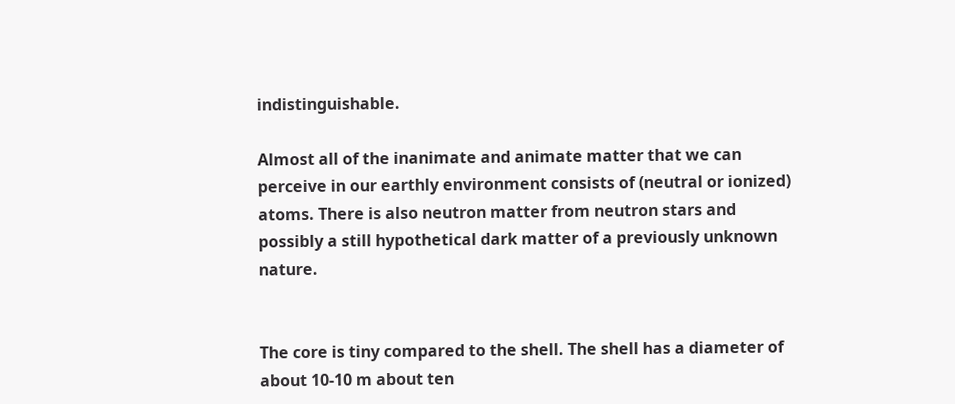indistinguishable.

Almost all of the inanimate and animate matter that we can perceive in our earthly environment consists of (neutral or ionized) atoms. There is also neutron matter from neutron stars and possibly a still hypothetical dark matter of a previously unknown nature.


The core is tiny compared to the shell. The shell has a diameter of about 10-10 m about ten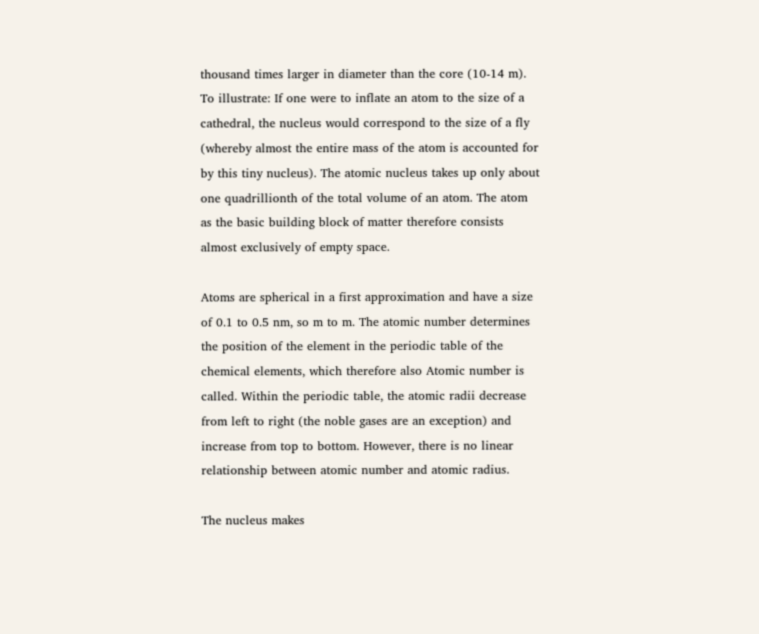thousand times larger in diameter than the core (10-14 m). To illustrate: If one were to inflate an atom to the size of a cathedral, the nucleus would correspond to the size of a fly (whereby almost the entire mass of the atom is accounted for by this tiny nucleus). The atomic nucleus takes up only about one quadrillionth of the total volume of an atom. The atom as the basic building block of matter therefore consists almost exclusively of empty space.

Atoms are spherical in a first approximation and have a size of 0.1 to 0.5 nm, so m to m. The atomic number determines the position of the element in the periodic table of the chemical elements, which therefore also Atomic number is called. Within the periodic table, the atomic radii decrease from left to right (the noble gases are an exception) and increase from top to bottom. However, there is no linear relationship between atomic number and atomic radius.

The nucleus makes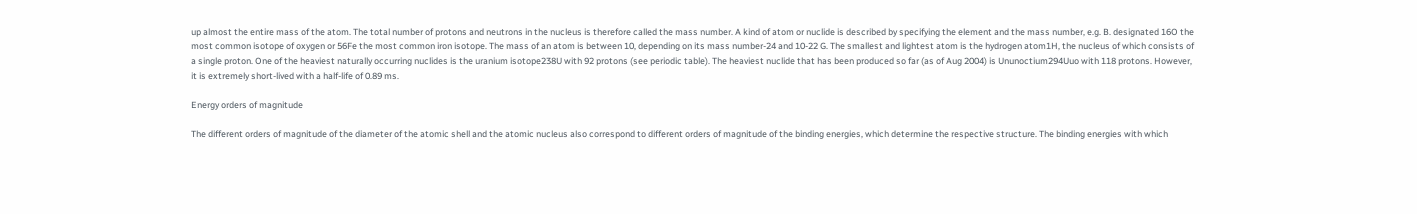up almost the entire mass of the atom. The total number of protons and neutrons in the nucleus is therefore called the mass number. A kind of atom or nuclide is described by specifying the element and the mass number, e.g. B. designated 16O the most common isotope of oxygen or 56Fe the most common iron isotope. The mass of an atom is between 10, depending on its mass number-24 and 10-22 G. The smallest and lightest atom is the hydrogen atom1H, the nucleus of which consists of a single proton. One of the heaviest naturally occurring nuclides is the uranium isotope238U with 92 protons (see periodic table). The heaviest nuclide that has been produced so far (as of Aug 2004) is Ununoctium294Uuo with 118 protons. However, it is extremely short-lived with a half-life of 0.89 ms.

Energy orders of magnitude

The different orders of magnitude of the diameter of the atomic shell and the atomic nucleus also correspond to different orders of magnitude of the binding energies, which determine the respective structure. The binding energies with which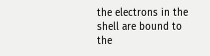the electrons in the shell are bound to the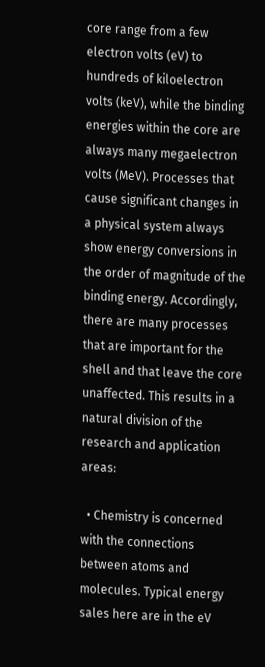core range from a few electron volts (eV) to hundreds of kiloelectron volts (keV), while the binding energies within the core are always many megaelectron volts (MeV). Processes that cause significant changes in a physical system always show energy conversions in the order of magnitude of the binding energy. Accordingly, there are many processes that are important for the shell and that leave the core unaffected. This results in a natural division of the research and application areas:

  • Chemistry is concerned with the connections between atoms and molecules. Typical energy sales here are in the eV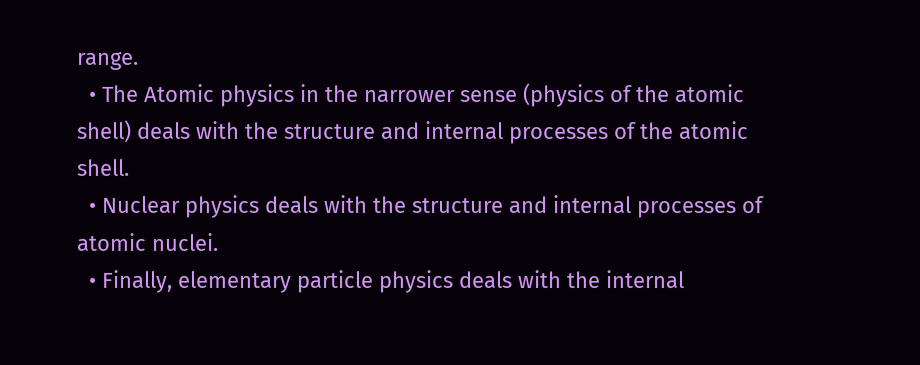range.
  • The Atomic physics in the narrower sense (physics of the atomic shell) deals with the structure and internal processes of the atomic shell.
  • Nuclear physics deals with the structure and internal processes of atomic nuclei.
  • Finally, elementary particle physics deals with the internal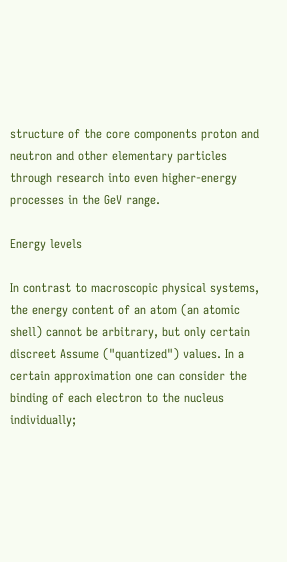structure of the core components proton and neutron and other elementary particles through research into even higher-energy processes in the GeV range.

Energy levels

In contrast to macroscopic physical systems, the energy content of an atom (an atomic shell) cannot be arbitrary, but only certain discreet Assume ("quantized") values. In a certain approximation one can consider the binding of each electron to the nucleus individually;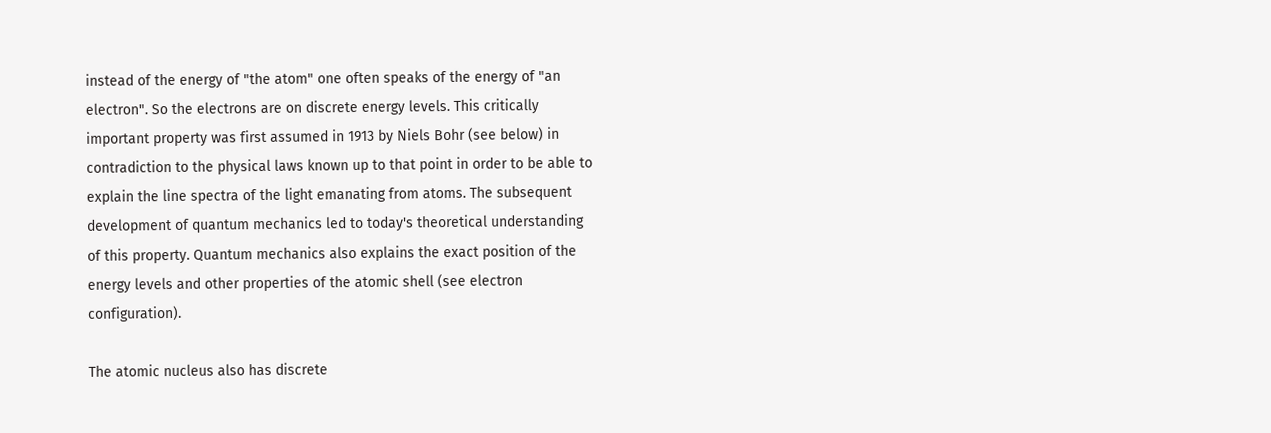instead of the energy of "the atom" one often speaks of the energy of "an electron". So the electrons are on discrete energy levels. This critically important property was first assumed in 1913 by Niels Bohr (see below) in contradiction to the physical laws known up to that point in order to be able to explain the line spectra of the light emanating from atoms. The subsequent development of quantum mechanics led to today's theoretical understanding of this property. Quantum mechanics also explains the exact position of the energy levels and other properties of the atomic shell (see electron configuration).

The atomic nucleus also has discrete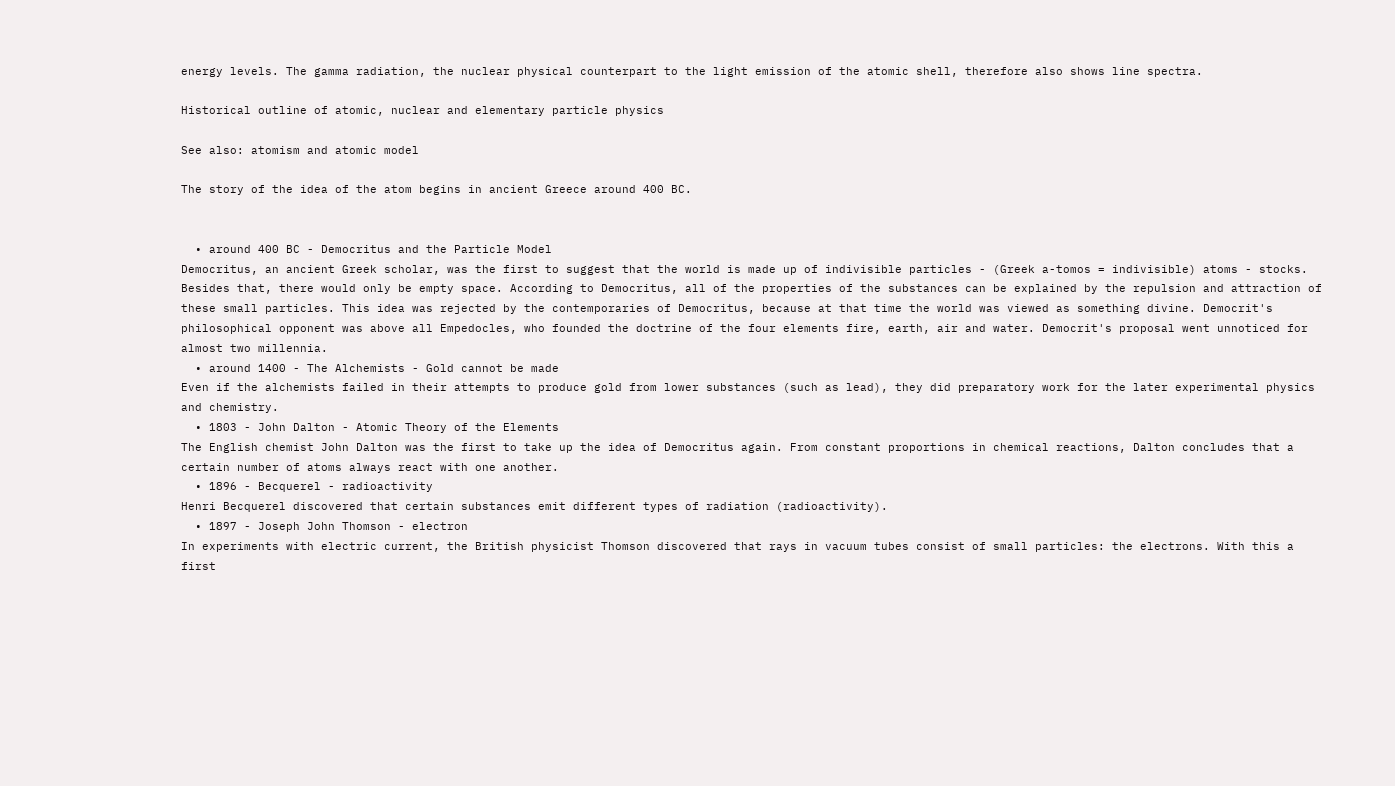energy levels. The gamma radiation, the nuclear physical counterpart to the light emission of the atomic shell, therefore also shows line spectra.

Historical outline of atomic, nuclear and elementary particle physics

See also: atomism and atomic model

The story of the idea of the atom begins in ancient Greece around 400 BC.


  • around 400 BC - Democritus and the Particle Model
Democritus, an ancient Greek scholar, was the first to suggest that the world is made up of indivisible particles - (Greek a-tomos = indivisible) atoms - stocks. Besides that, there would only be empty space. According to Democritus, all of the properties of the substances can be explained by the repulsion and attraction of these small particles. This idea was rejected by the contemporaries of Democritus, because at that time the world was viewed as something divine. Democrit's philosophical opponent was above all Empedocles, who founded the doctrine of the four elements fire, earth, air and water. Democrit's proposal went unnoticed for almost two millennia.
  • around 1400 - The Alchemists - Gold cannot be made
Even if the alchemists failed in their attempts to produce gold from lower substances (such as lead), they did preparatory work for the later experimental physics and chemistry.
  • 1803 - John Dalton - Atomic Theory of the Elements
The English chemist John Dalton was the first to take up the idea of Democritus again. From constant proportions in chemical reactions, Dalton concludes that a certain number of atoms always react with one another.
  • 1896 - Becquerel - radioactivity
Henri Becquerel discovered that certain substances emit different types of radiation (radioactivity).
  • 1897 - Joseph John Thomson - electron
In experiments with electric current, the British physicist Thomson discovered that rays in vacuum tubes consist of small particles: the electrons. With this a first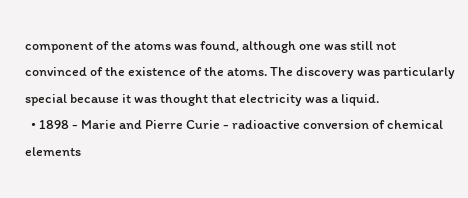component of the atoms was found, although one was still not convinced of the existence of the atoms. The discovery was particularly special because it was thought that electricity was a liquid.
  • 1898 - Marie and Pierre Curie - radioactive conversion of chemical elements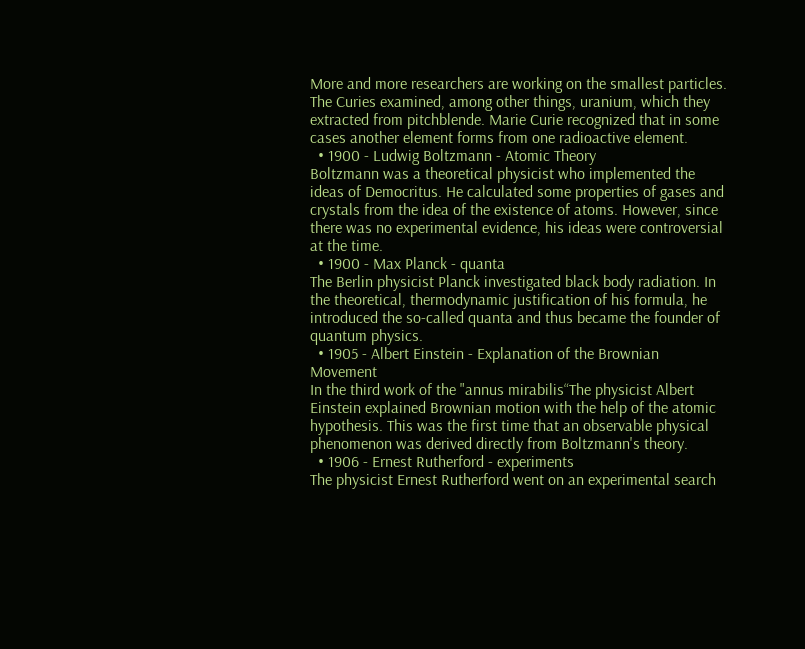More and more researchers are working on the smallest particles. The Curies examined, among other things, uranium, which they extracted from pitchblende. Marie Curie recognized that in some cases another element forms from one radioactive element.
  • 1900 - Ludwig Boltzmann - Atomic Theory
Boltzmann was a theoretical physicist who implemented the ideas of Democritus. He calculated some properties of gases and crystals from the idea of the existence of atoms. However, since there was no experimental evidence, his ideas were controversial at the time.
  • 1900 - Max Planck - quanta
The Berlin physicist Planck investigated black body radiation. In the theoretical, thermodynamic justification of his formula, he introduced the so-called quanta and thus became the founder of quantum physics.
  • 1905 - Albert Einstein - Explanation of the Brownian Movement
In the third work of the "annus mirabilis“The physicist Albert Einstein explained Brownian motion with the help of the atomic hypothesis. This was the first time that an observable physical phenomenon was derived directly from Boltzmann's theory.
  • 1906 - Ernest Rutherford - experiments
The physicist Ernest Rutherford went on an experimental search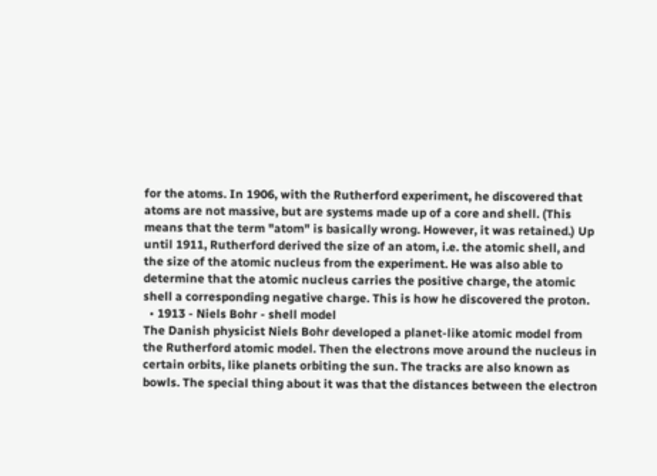for the atoms. In 1906, with the Rutherford experiment, he discovered that atoms are not massive, but are systems made up of a core and shell. (This means that the term "atom" is basically wrong. However, it was retained.) Up until 1911, Rutherford derived the size of an atom, i.e. the atomic shell, and the size of the atomic nucleus from the experiment. He was also able to determine that the atomic nucleus carries the positive charge, the atomic shell a corresponding negative charge. This is how he discovered the proton.
  • 1913 - Niels Bohr - shell model
The Danish physicist Niels Bohr developed a planet-like atomic model from the Rutherford atomic model. Then the electrons move around the nucleus in certain orbits, like planets orbiting the sun. The tracks are also known as bowls. The special thing about it was that the distances between the electron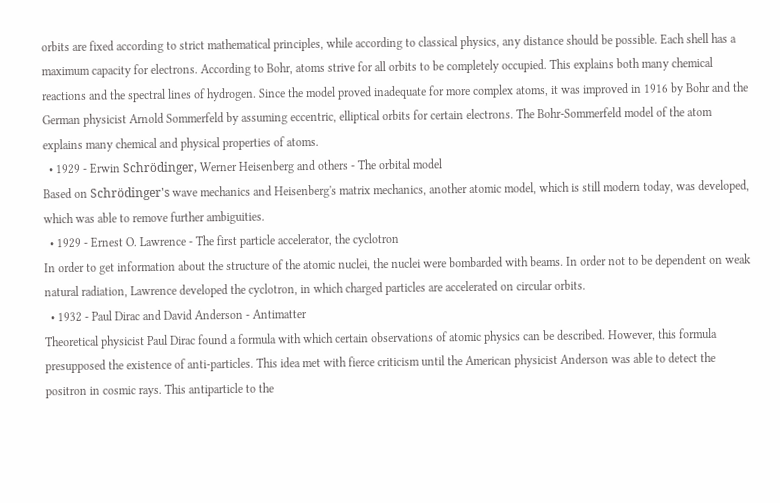orbits are fixed according to strict mathematical principles, while according to classical physics, any distance should be possible. Each shell has a maximum capacity for electrons. According to Bohr, atoms strive for all orbits to be completely occupied. This explains both many chemical reactions and the spectral lines of hydrogen. Since the model proved inadequate for more complex atoms, it was improved in 1916 by Bohr and the German physicist Arnold Sommerfeld by assuming eccentric, elliptical orbits for certain electrons. The Bohr-Sommerfeld model of the atom explains many chemical and physical properties of atoms.
  • 1929 - Erwin Schrödinger, Werner Heisenberg and others - The orbital model
Based on Schrödinger's wave mechanics and Heisenberg's matrix mechanics, another atomic model, which is still modern today, was developed, which was able to remove further ambiguities.
  • 1929 - Ernest O. Lawrence - The first particle accelerator, the cyclotron
In order to get information about the structure of the atomic nuclei, the nuclei were bombarded with beams. In order not to be dependent on weak natural radiation, Lawrence developed the cyclotron, in which charged particles are accelerated on circular orbits.
  • 1932 - Paul Dirac and David Anderson - Antimatter
Theoretical physicist Paul Dirac found a formula with which certain observations of atomic physics can be described. However, this formula presupposed the existence of anti-particles. This idea met with fierce criticism until the American physicist Anderson was able to detect the positron in cosmic rays. This antiparticle to the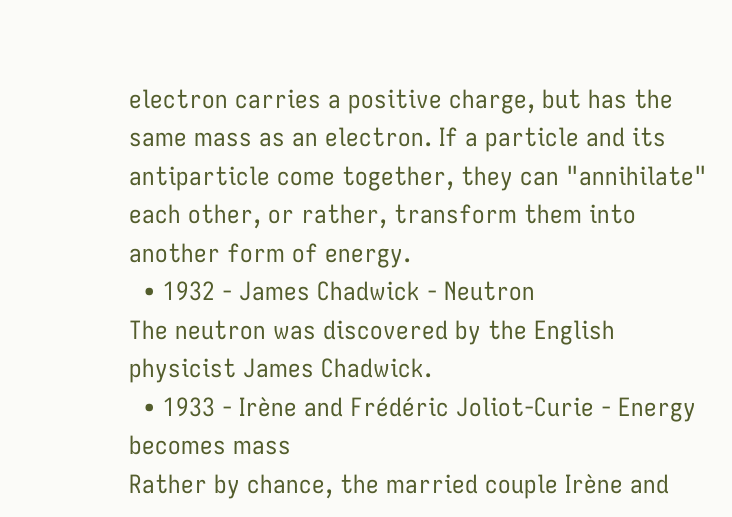electron carries a positive charge, but has the same mass as an electron. If a particle and its antiparticle come together, they can "annihilate" each other, or rather, transform them into another form of energy.
  • 1932 - James Chadwick - Neutron
The neutron was discovered by the English physicist James Chadwick.
  • 1933 - Irène and Frédéric Joliot-Curie - Energy becomes mass
Rather by chance, the married couple Irène and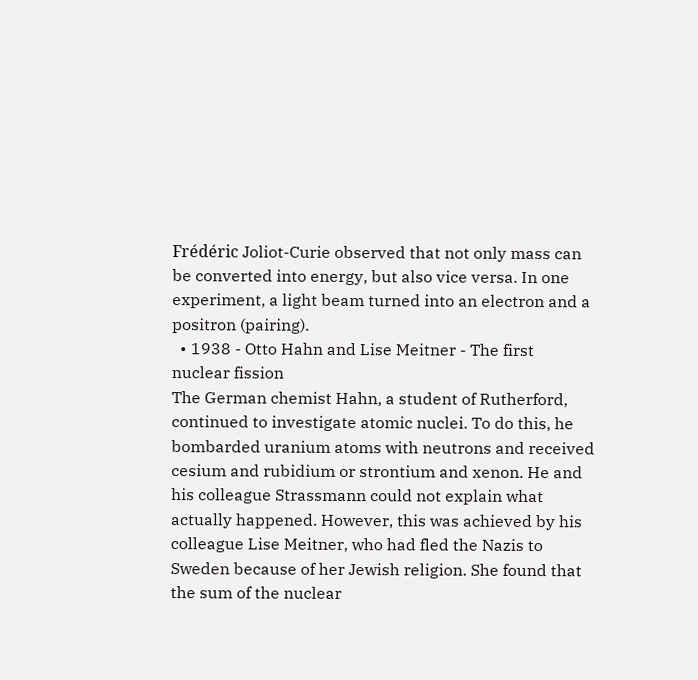Frédéric Joliot-Curie observed that not only mass can be converted into energy, but also vice versa. In one experiment, a light beam turned into an electron and a positron (pairing).
  • 1938 - Otto Hahn and Lise Meitner - The first nuclear fission
The German chemist Hahn, a student of Rutherford, continued to investigate atomic nuclei. To do this, he bombarded uranium atoms with neutrons and received cesium and rubidium or strontium and xenon. He and his colleague Strassmann could not explain what actually happened. However, this was achieved by his colleague Lise Meitner, who had fled the Nazis to Sweden because of her Jewish religion. She found that the sum of the nuclear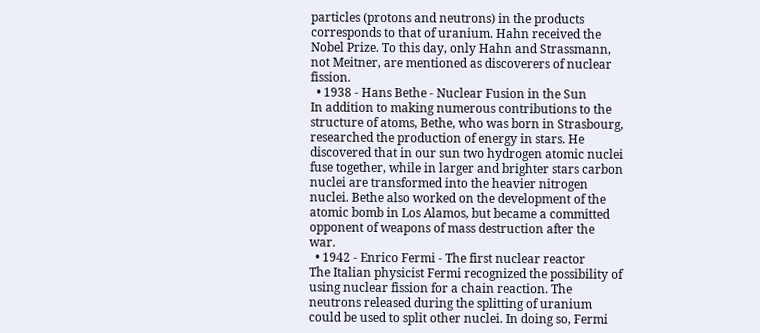particles (protons and neutrons) in the products corresponds to that of uranium. Hahn received the Nobel Prize. To this day, only Hahn and Strassmann, not Meitner, are mentioned as discoverers of nuclear fission.
  • 1938 - Hans Bethe - Nuclear Fusion in the Sun
In addition to making numerous contributions to the structure of atoms, Bethe, who was born in Strasbourg, researched the production of energy in stars. He discovered that in our sun two hydrogen atomic nuclei fuse together, while in larger and brighter stars carbon nuclei are transformed into the heavier nitrogen nuclei. Bethe also worked on the development of the atomic bomb in Los Alamos, but became a committed opponent of weapons of mass destruction after the war.
  • 1942 - Enrico Fermi - The first nuclear reactor
The Italian physicist Fermi recognized the possibility of using nuclear fission for a chain reaction. The neutrons released during the splitting of uranium could be used to split other nuclei. In doing so, Fermi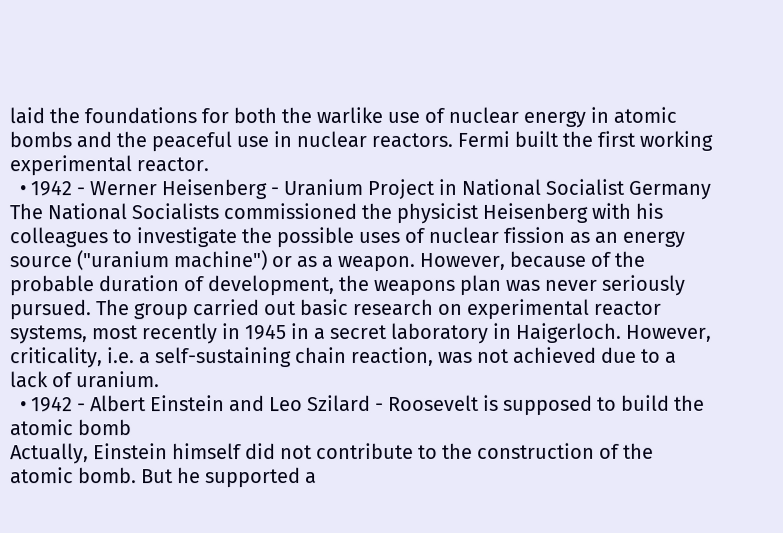laid the foundations for both the warlike use of nuclear energy in atomic bombs and the peaceful use in nuclear reactors. Fermi built the first working experimental reactor.
  • 1942 - Werner Heisenberg - Uranium Project in National Socialist Germany
The National Socialists commissioned the physicist Heisenberg with his colleagues to investigate the possible uses of nuclear fission as an energy source ("uranium machine") or as a weapon. However, because of the probable duration of development, the weapons plan was never seriously pursued. The group carried out basic research on experimental reactor systems, most recently in 1945 in a secret laboratory in Haigerloch. However, criticality, i.e. a self-sustaining chain reaction, was not achieved due to a lack of uranium.
  • 1942 - Albert Einstein and Leo Szilard - Roosevelt is supposed to build the atomic bomb
Actually, Einstein himself did not contribute to the construction of the atomic bomb. But he supported a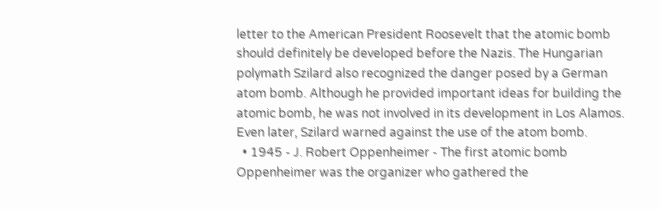letter to the American President Roosevelt that the atomic bomb should definitely be developed before the Nazis. The Hungarian polymath Szilard also recognized the danger posed by a German atom bomb. Although he provided important ideas for building the atomic bomb, he was not involved in its development in Los Alamos. Even later, Szilard warned against the use of the atom bomb.
  • 1945 - J. Robert Oppenheimer - The first atomic bomb
Oppenheimer was the organizer who gathered the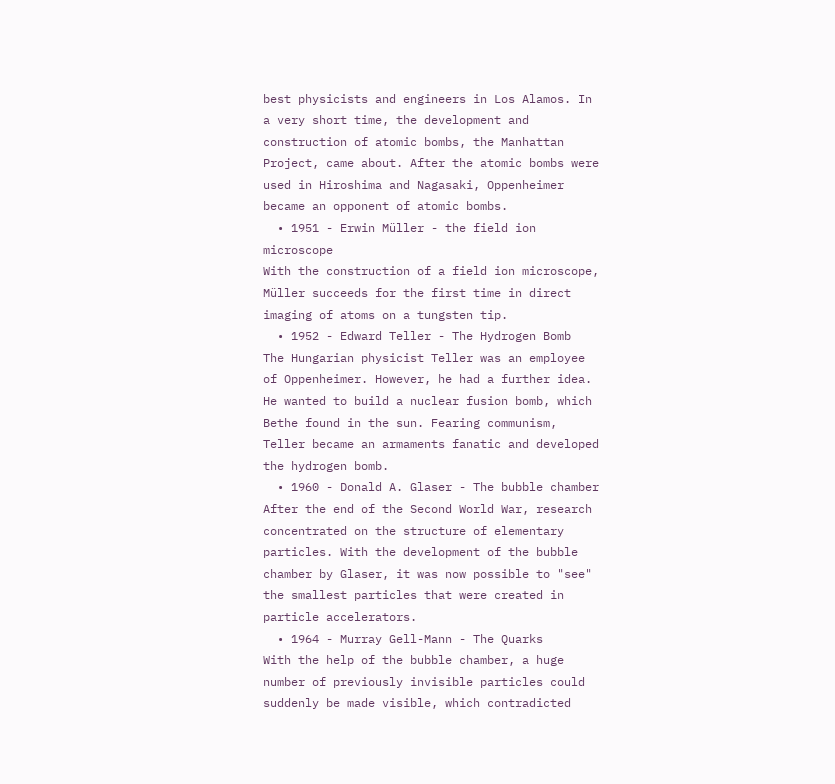best physicists and engineers in Los Alamos. In a very short time, the development and construction of atomic bombs, the Manhattan Project, came about. After the atomic bombs were used in Hiroshima and Nagasaki, Oppenheimer became an opponent of atomic bombs.
  • 1951 - Erwin Müller - the field ion microscope
With the construction of a field ion microscope, Müller succeeds for the first time in direct imaging of atoms on a tungsten tip.
  • 1952 - Edward Teller - The Hydrogen Bomb
The Hungarian physicist Teller was an employee of Oppenheimer. However, he had a further idea. He wanted to build a nuclear fusion bomb, which Bethe found in the sun. Fearing communism, Teller became an armaments fanatic and developed the hydrogen bomb.
  • 1960 - Donald A. Glaser - The bubble chamber
After the end of the Second World War, research concentrated on the structure of elementary particles. With the development of the bubble chamber by Glaser, it was now possible to "see" the smallest particles that were created in particle accelerators.
  • 1964 - Murray Gell-Mann - The Quarks
With the help of the bubble chamber, a huge number of previously invisible particles could suddenly be made visible, which contradicted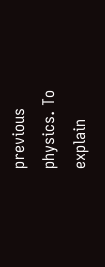previous physics. To explain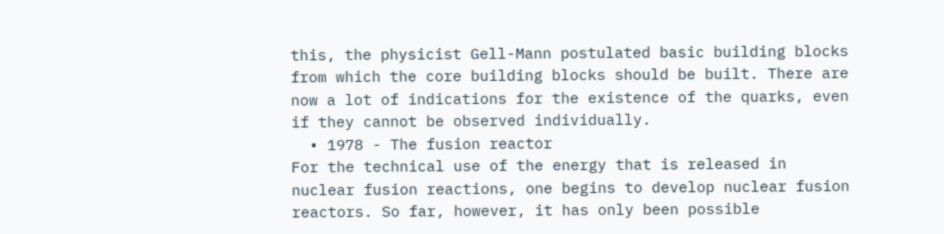this, the physicist Gell-Mann postulated basic building blocks from which the core building blocks should be built. There are now a lot of indications for the existence of the quarks, even if they cannot be observed individually.
  • 1978 - The fusion reactor
For the technical use of the energy that is released in nuclear fusion reactions, one begins to develop nuclear fusion reactors. So far, however, it has only been possible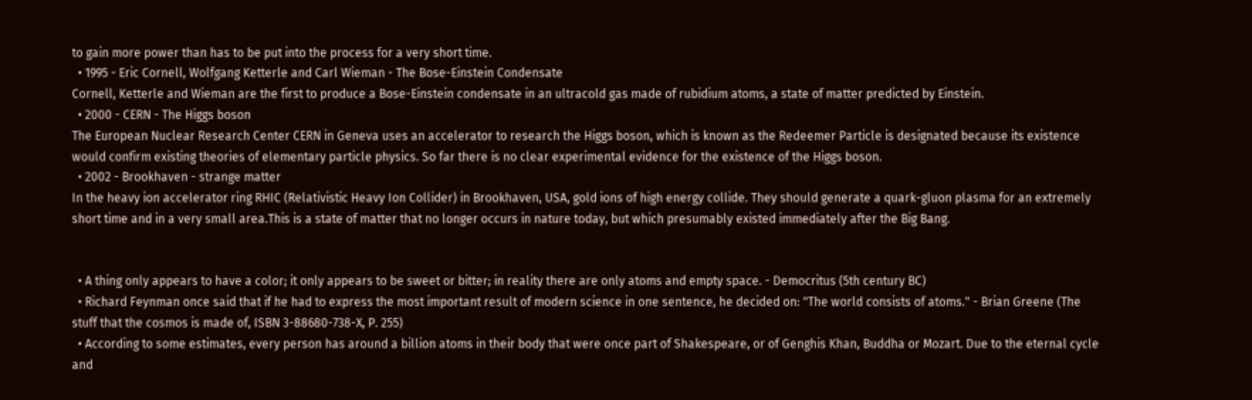to gain more power than has to be put into the process for a very short time.
  • 1995 - Eric Cornell, Wolfgang Ketterle and Carl Wieman - The Bose-Einstein Condensate
Cornell, Ketterle and Wieman are the first to produce a Bose-Einstein condensate in an ultracold gas made of rubidium atoms, a state of matter predicted by Einstein.
  • 2000 - CERN - The Higgs boson
The European Nuclear Research Center CERN in Geneva uses an accelerator to research the Higgs boson, which is known as the Redeemer Particle is designated because its existence would confirm existing theories of elementary particle physics. So far there is no clear experimental evidence for the existence of the Higgs boson.
  • 2002 - Brookhaven - strange matter
In the heavy ion accelerator ring RHIC (Relativistic Heavy Ion Collider) in Brookhaven, USA, gold ions of high energy collide. They should generate a quark-gluon plasma for an extremely short time and in a very small area.This is a state of matter that no longer occurs in nature today, but which presumably existed immediately after the Big Bang.


  • A thing only appears to have a color; it only appears to be sweet or bitter; in reality there are only atoms and empty space. - Democritus (5th century BC)
  • Richard Feynman once said that if he had to express the most important result of modern science in one sentence, he decided on: "The world consists of atoms." - Brian Greene (The stuff that the cosmos is made of, ISBN 3-88680-738-X, P. 255)
  • According to some estimates, every person has around a billion atoms in their body that were once part of Shakespeare, or of Genghis Khan, Buddha or Mozart. Due to the eternal cycle and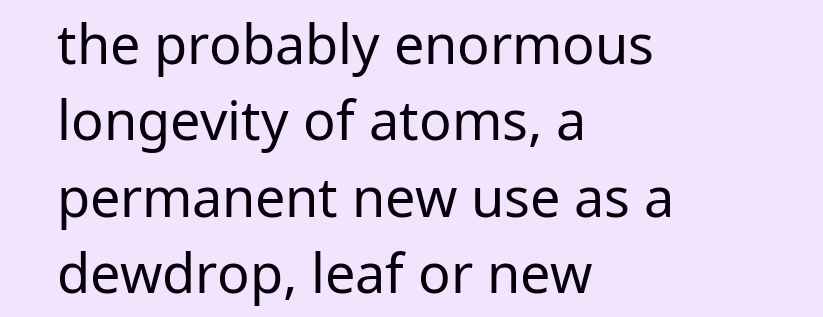the probably enormous longevity of atoms, a permanent new use as a dewdrop, leaf or new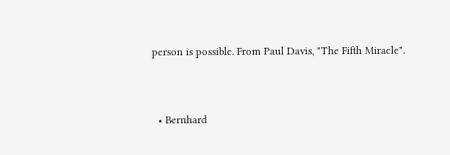person is possible. From Paul Davis, "The Fifth Miracle".


  • Bernhard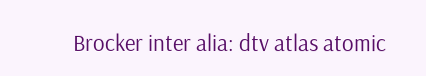Brocker inter alia: dtv atlas atomic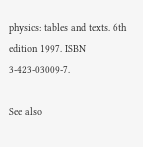physics: tables and texts. 6th edition 1997. ISBN 3-423-03009-7.

See also